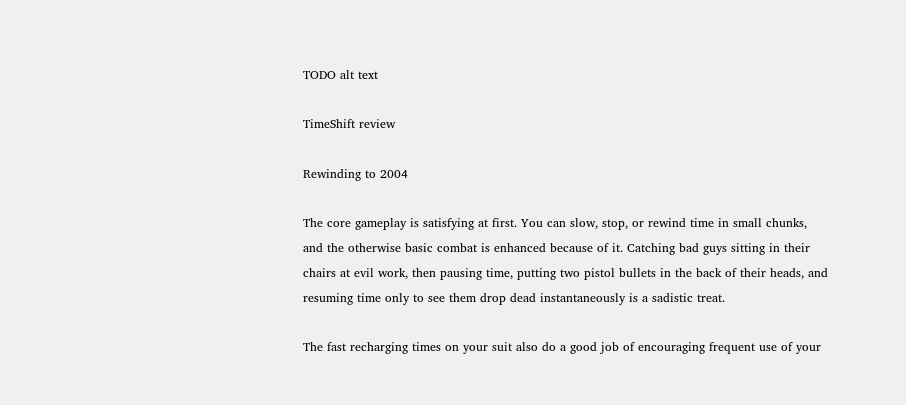TODO alt text

TimeShift review

Rewinding to 2004

The core gameplay is satisfying at first. You can slow, stop, or rewind time in small chunks, and the otherwise basic combat is enhanced because of it. Catching bad guys sitting in their chairs at evil work, then pausing time, putting two pistol bullets in the back of their heads, and resuming time only to see them drop dead instantaneously is a sadistic treat.

The fast recharging times on your suit also do a good job of encouraging frequent use of your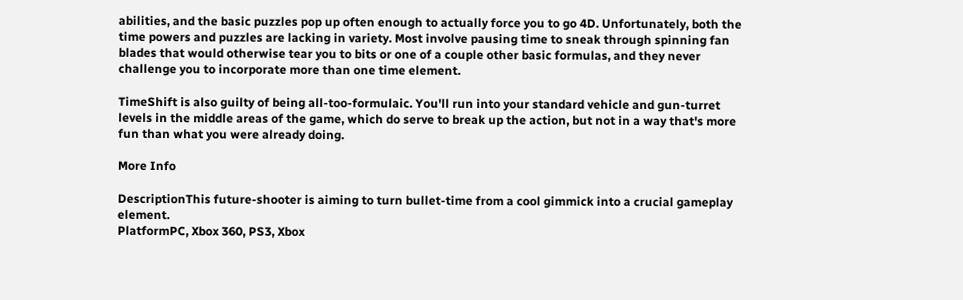abilities, and the basic puzzles pop up often enough to actually force you to go 4D. Unfortunately, both the time powers and puzzles are lacking in variety. Most involve pausing time to sneak through spinning fan blades that would otherwise tear you to bits or one of a couple other basic formulas, and they never challenge you to incorporate more than one time element.

TimeShift is also guilty of being all-too-formulaic. You'll run into your standard vehicle and gun-turret levels in the middle areas of the game, which do serve to break up the action, but not in a way that's more fun than what you were already doing.

More Info

DescriptionThis future-shooter is aiming to turn bullet-time from a cool gimmick into a crucial gameplay element.
PlatformPC, Xbox 360, PS3, Xbox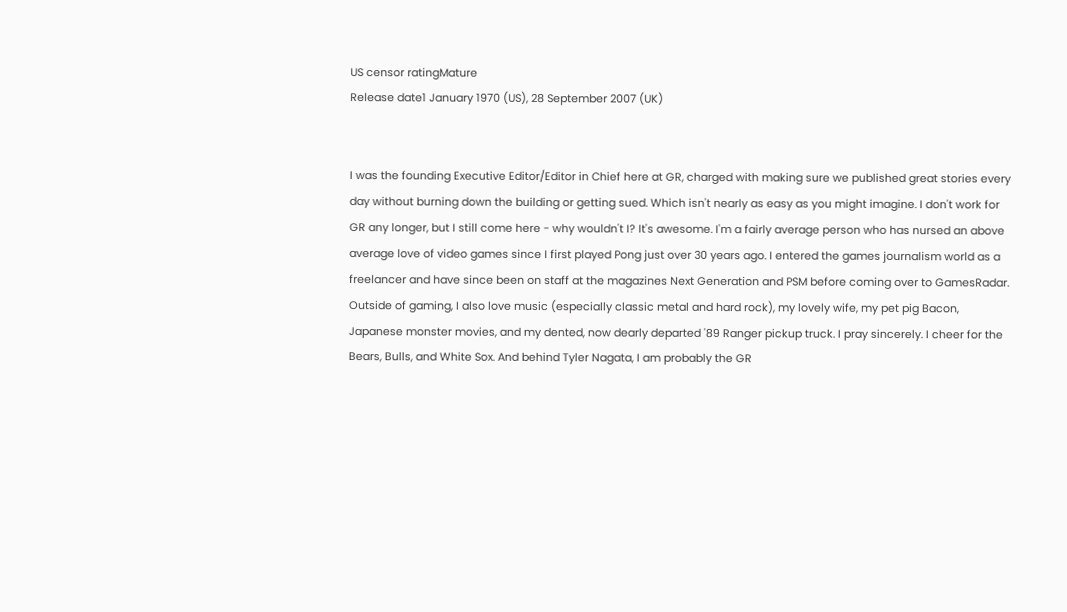US censor ratingMature
Release date1 January 1970 (US), 28 September 2007 (UK)


I was the founding Executive Editor/Editor in Chief here at GR, charged with making sure we published great stories every day without burning down the building or getting sued. Which isn't nearly as easy as you might imagine. I don't work for GR any longer, but I still come here - why wouldn't I? It's awesome. I'm a fairly average person who has nursed an above average love of video games since I first played Pong just over 30 years ago. I entered the games journalism world as a freelancer and have since been on staff at the magazines Next Generation and PSM before coming over to GamesRadar. Outside of gaming, I also love music (especially classic metal and hard rock), my lovely wife, my pet pig Bacon, Japanese monster movies, and my dented, now dearly departed '89 Ranger pickup truck. I pray sincerely. I cheer for the Bears, Bulls, and White Sox. And behind Tyler Nagata, I am probably the GR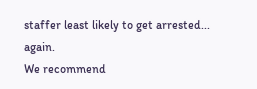staffer least likely to get arrested... again.
We recommend